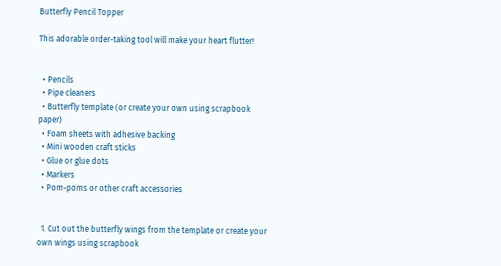Butterfly Pencil Topper

This adorable order-taking tool will make your heart flutter!


  • Pencils
  • Pipe cleaners
  • Butterfly template (or create your own using scrapbook paper)
  • Foam sheets with adhesive backing
  • Mini wooden craft sticks
  • Glue or glue dots
  • Markers
  • Pom-poms or other craft accessories


  1. Cut out the butterfly wings from the template or create your own wings using scrapbook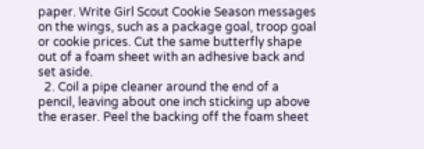paper. Write Girl Scout Cookie Season messages on the wings, such as a package goal, troop goal or cookie prices. Cut the same butterfly shape out of a foam sheet with an adhesive back and set aside.
  2. Coil a pipe cleaner around the end of a pencil, leaving about one inch sticking up above the eraser. Peel the backing off the foam sheet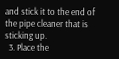and stick it to the end of the pipe cleaner that is sticking up.
  3. Place the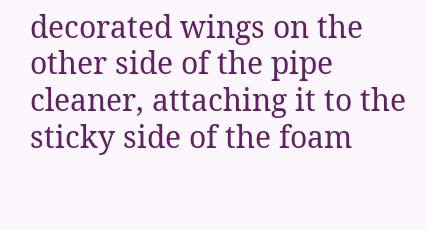decorated wings on the other side of the pipe cleaner, attaching it to the sticky side of the foam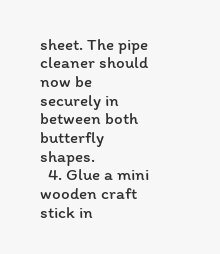sheet. The pipe cleaner should now be securely in between both butterfly shapes.
  4. Glue a mini wooden craft stick in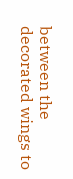between the decorated wings to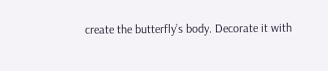create the butterfly’s body. Decorate it with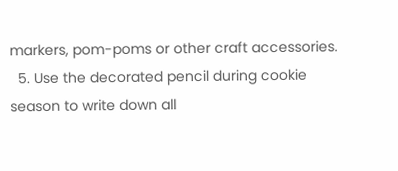markers, pom-poms or other craft accessories.
  5. Use the decorated pencil during cookie season to write down all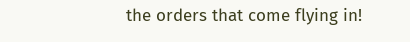the orders that come flying in!